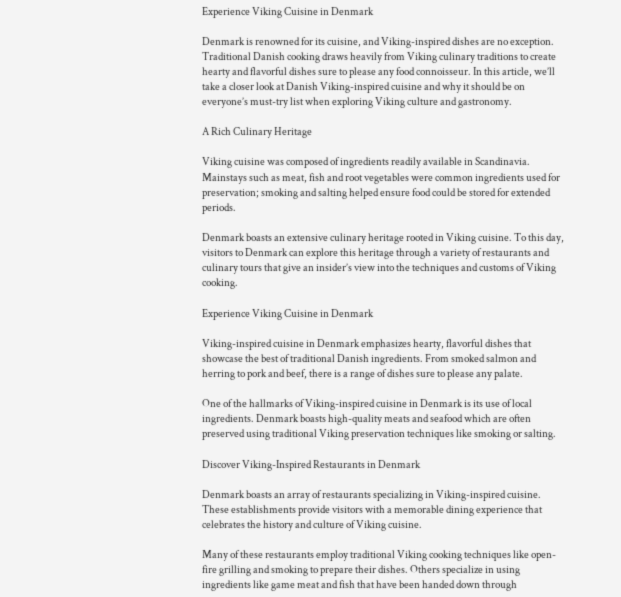Experience Viking Cuisine in Denmark

Denmark is renowned for its cuisine, and Viking-inspired dishes are no exception. Traditional Danish cooking draws heavily from Viking culinary traditions to create hearty and flavorful dishes sure to please any food connoisseur. In this article, we’ll take a closer look at Danish Viking-inspired cuisine and why it should be on everyone’s must-try list when exploring Viking culture and gastronomy.

A Rich Culinary Heritage

Viking cuisine was composed of ingredients readily available in Scandinavia. Mainstays such as meat, fish and root vegetables were common ingredients used for preservation; smoking and salting helped ensure food could be stored for extended periods.

Denmark boasts an extensive culinary heritage rooted in Viking cuisine. To this day, visitors to Denmark can explore this heritage through a variety of restaurants and culinary tours that give an insider’s view into the techniques and customs of Viking cooking.

Experience Viking Cuisine in Denmark

Viking-inspired cuisine in Denmark emphasizes hearty, flavorful dishes that showcase the best of traditional Danish ingredients. From smoked salmon and herring to pork and beef, there is a range of dishes sure to please any palate.

One of the hallmarks of Viking-inspired cuisine in Denmark is its use of local ingredients. Denmark boasts high-quality meats and seafood which are often preserved using traditional Viking preservation techniques like smoking or salting.

Discover Viking-Inspired Restaurants in Denmark

Denmark boasts an array of restaurants specializing in Viking-inspired cuisine. These establishments provide visitors with a memorable dining experience that celebrates the history and culture of Viking cuisine.

Many of these restaurants employ traditional Viking cooking techniques like open-fire grilling and smoking to prepare their dishes. Others specialize in using ingredients like game meat and fish that have been handed down through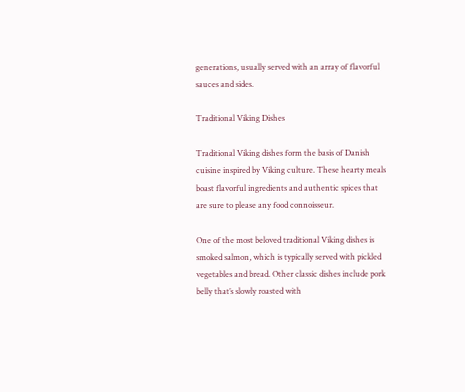generations, usually served with an array of flavorful sauces and sides.

Traditional Viking Dishes

Traditional Viking dishes form the basis of Danish cuisine inspired by Viking culture. These hearty meals boast flavorful ingredients and authentic spices that are sure to please any food connoisseur.

One of the most beloved traditional Viking dishes is smoked salmon, which is typically served with pickled vegetables and bread. Other classic dishes include pork belly that’s slowly roasted with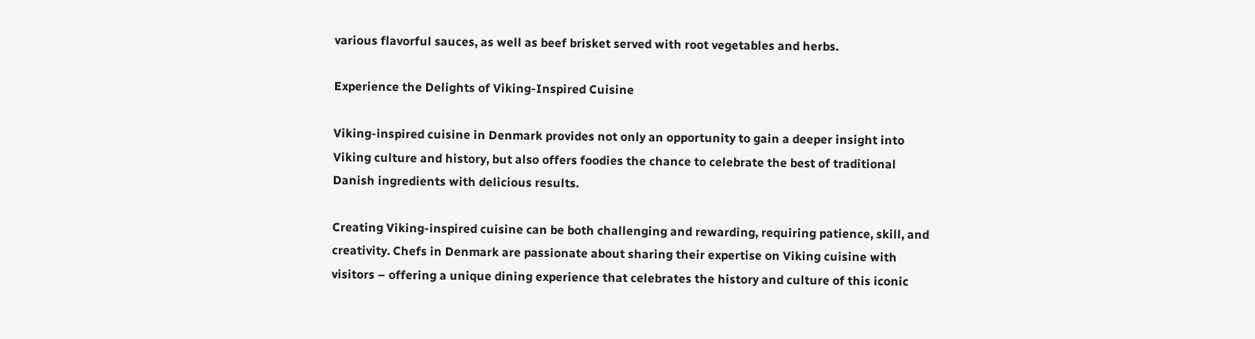various flavorful sauces, as well as beef brisket served with root vegetables and herbs.

Experience the Delights of Viking-Inspired Cuisine

Viking-inspired cuisine in Denmark provides not only an opportunity to gain a deeper insight into Viking culture and history, but also offers foodies the chance to celebrate the best of traditional Danish ingredients with delicious results.

Creating Viking-inspired cuisine can be both challenging and rewarding, requiring patience, skill, and creativity. Chefs in Denmark are passionate about sharing their expertise on Viking cuisine with visitors – offering a unique dining experience that celebrates the history and culture of this iconic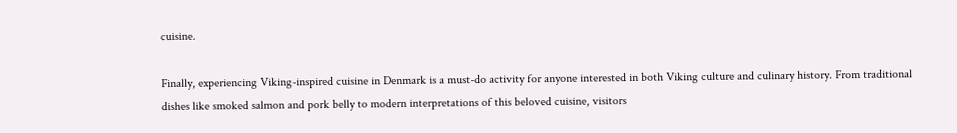cuisine.

Finally, experiencing Viking-inspired cuisine in Denmark is a must-do activity for anyone interested in both Viking culture and culinary history. From traditional dishes like smoked salmon and pork belly to modern interpretations of this beloved cuisine, visitors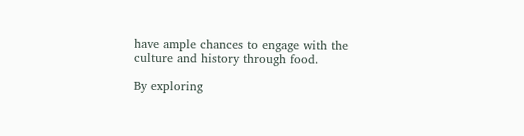have ample chances to engage with the culture and history through food.

By exploring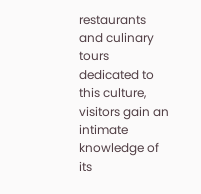restaurants and culinary tours dedicated to this culture, visitors gain an intimate knowledge of its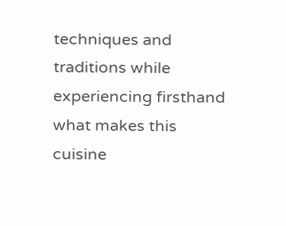techniques and traditions while experiencing firsthand what makes this cuisine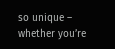so unique – whether you’re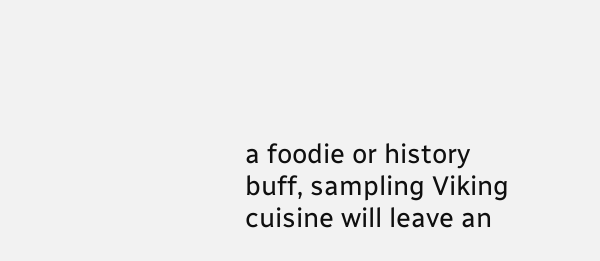a foodie or history buff, sampling Viking cuisine will leave an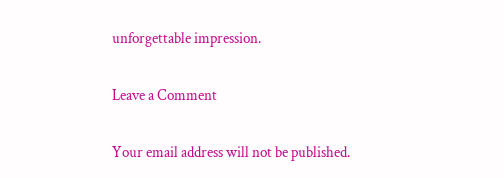unforgettable impression.

Leave a Comment

Your email address will not be published.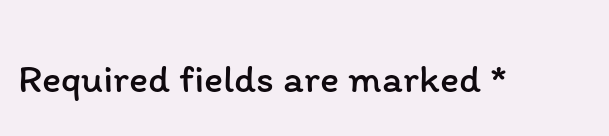Required fields are marked *